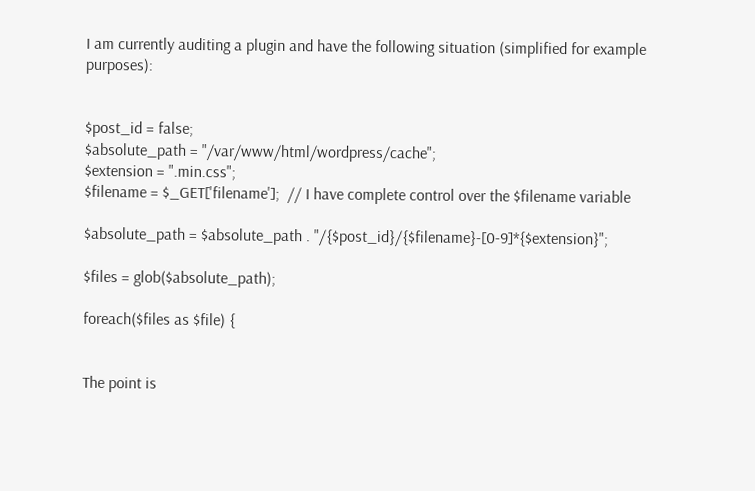I am currently auditing a plugin and have the following situation (simplified for example purposes):


$post_id = false;
$absolute_path = "/var/www/html/wordpress/cache";
$extension = ".min.css";
$filename = $_GET['filename'];  // I have complete control over the $filename variable

$absolute_path = $absolute_path . "/{$post_id}/{$filename}-[0-9]*{$extension}";

$files = glob($absolute_path);

foreach($files as $file) {


The point is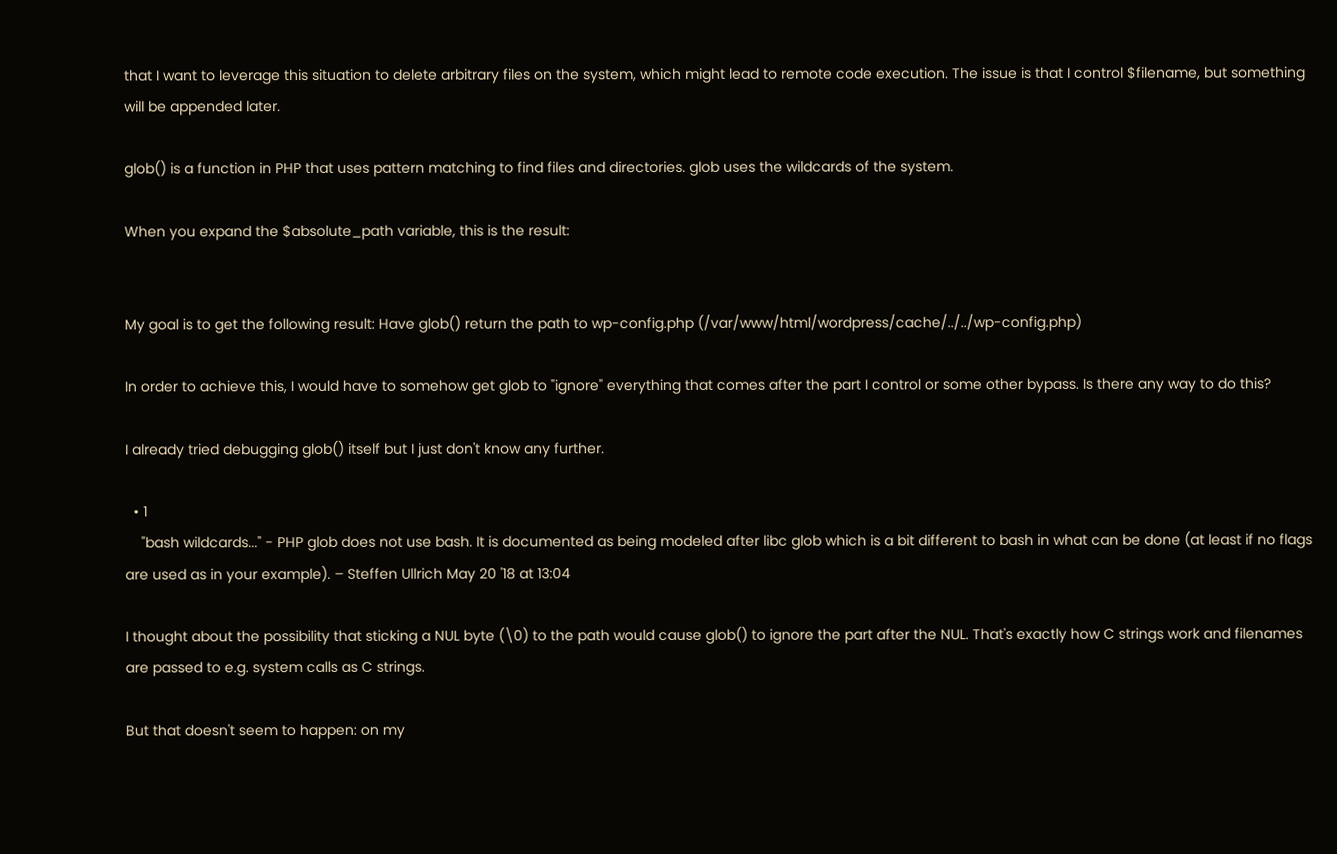that I want to leverage this situation to delete arbitrary files on the system, which might lead to remote code execution. The issue is that I control $filename, but something will be appended later.

glob() is a function in PHP that uses pattern matching to find files and directories. glob uses the wildcards of the system.

When you expand the $absolute_path variable, this is the result:


My goal is to get the following result: Have glob() return the path to wp-config.php (/var/www/html/wordpress/cache/../../wp-config.php)

In order to achieve this, I would have to somehow get glob to "ignore" everything that comes after the part I control or some other bypass. Is there any way to do this?

I already tried debugging glob() itself but I just don't know any further.

  • 1
    "bash wildcards..." - PHP glob does not use bash. It is documented as being modeled after libc glob which is a bit different to bash in what can be done (at least if no flags are used as in your example). – Steffen Ullrich May 20 '18 at 13:04

I thought about the possibility that sticking a NUL byte (\0) to the path would cause glob() to ignore the part after the NUL. That's exactly how C strings work and filenames are passed to e.g. system calls as C strings.

But that doesn't seem to happen: on my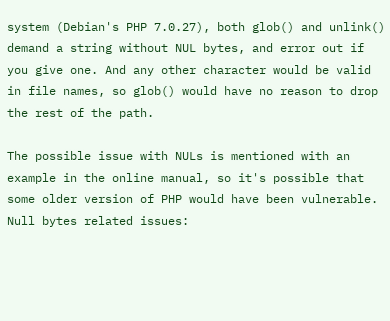system (Debian's PHP 7.0.27), both glob() and unlink() demand a string without NUL bytes, and error out if you give one. And any other character would be valid in file names, so glob() would have no reason to drop the rest of the path.

The possible issue with NULs is mentioned with an example in the online manual, so it's possible that some older version of PHP would have been vulnerable. Null bytes related issues: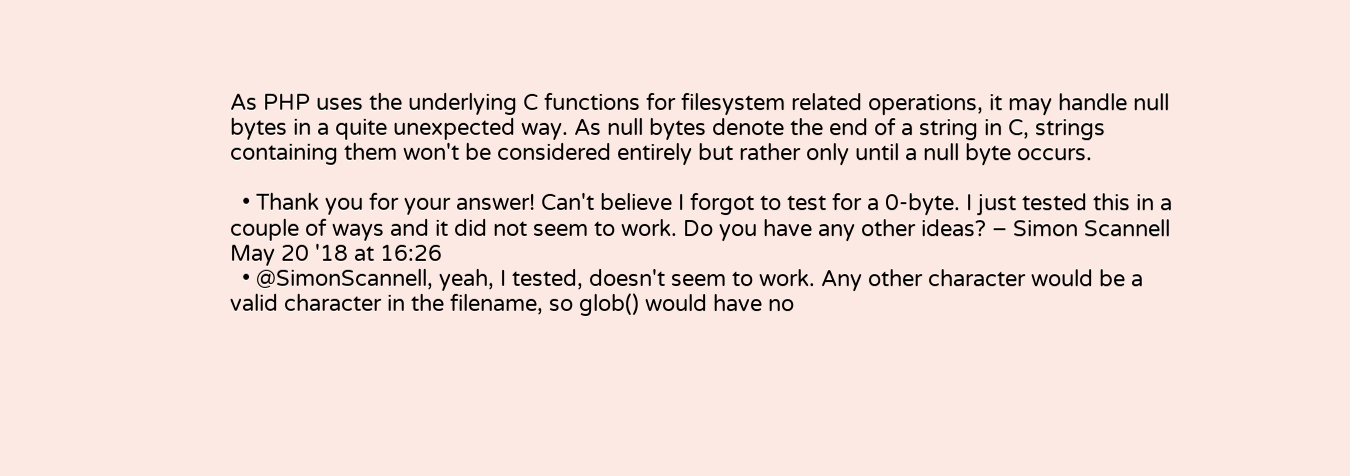As PHP uses the underlying C functions for filesystem related operations, it may handle null bytes in a quite unexpected way. As null bytes denote the end of a string in C, strings containing them won't be considered entirely but rather only until a null byte occurs.

  • Thank you for your answer! Can't believe I forgot to test for a 0-byte. I just tested this in a couple of ways and it did not seem to work. Do you have any other ideas? – Simon Scannell May 20 '18 at 16:26
  • @SimonScannell, yeah, I tested, doesn't seem to work. Any other character would be a valid character in the filename, so glob() would have no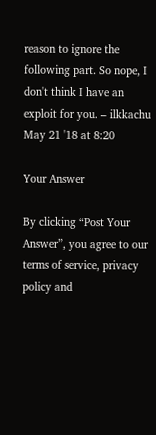reason to ignore the following part. So nope, I don't think I have an exploit for you. – ilkkachu May 21 '18 at 8:20

Your Answer

By clicking “Post Your Answer”, you agree to our terms of service, privacy policy and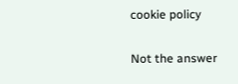cookie policy

Not the answer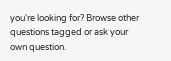you're looking for? Browse other questions tagged or ask your own question.